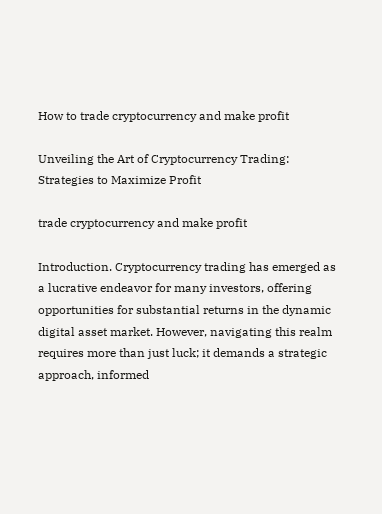How to trade cryptocurrency and make profit

Unveiling the Art of Cryptocurrency Trading: Strategies to Maximize Profit

trade cryptocurrency and make profit

Introduction. Cryptocurrency trading has emerged as a lucrative endeavor for many investors, offering opportunities for substantial returns in the dynamic digital asset market. However, navigating this realm requires more than just luck; it demands a strategic approach, informed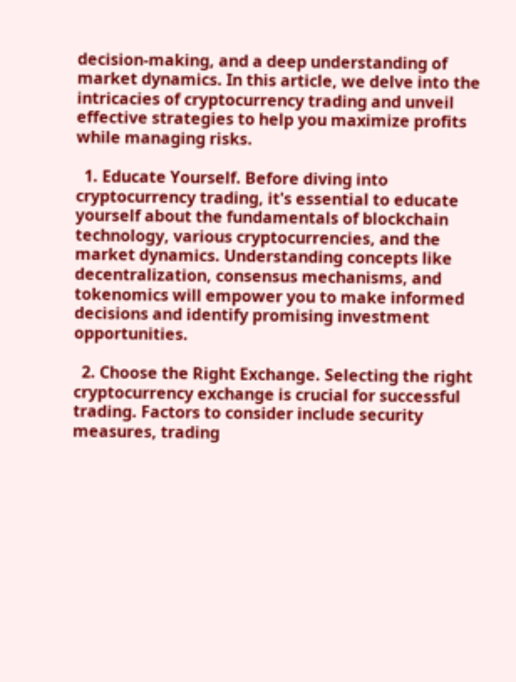decision-making, and a deep understanding of market dynamics. In this article, we delve into the intricacies of cryptocurrency trading and unveil effective strategies to help you maximize profits while managing risks.

  1. Educate Yourself. Before diving into cryptocurrency trading, it's essential to educate yourself about the fundamentals of blockchain technology, various cryptocurrencies, and the market dynamics. Understanding concepts like decentralization, consensus mechanisms, and tokenomics will empower you to make informed decisions and identify promising investment opportunities.

  2. Choose the Right Exchange. Selecting the right cryptocurrency exchange is crucial for successful trading. Factors to consider include security measures, trading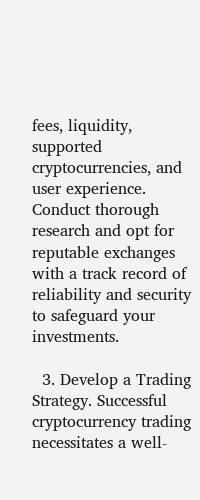fees, liquidity, supported cryptocurrencies, and user experience. Conduct thorough research and opt for reputable exchanges with a track record of reliability and security to safeguard your investments.

  3. Develop a Trading Strategy. Successful cryptocurrency trading necessitates a well-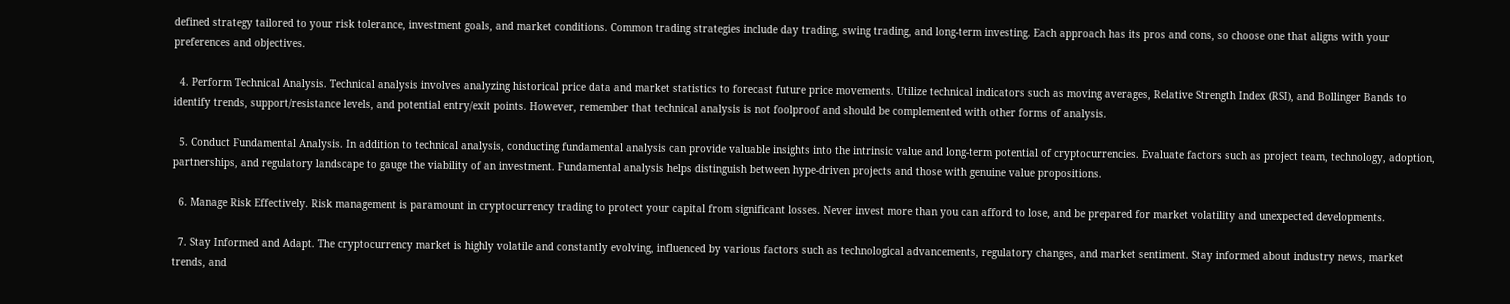defined strategy tailored to your risk tolerance, investment goals, and market conditions. Common trading strategies include day trading, swing trading, and long-term investing. Each approach has its pros and cons, so choose one that aligns with your preferences and objectives.

  4. Perform Technical Analysis. Technical analysis involves analyzing historical price data and market statistics to forecast future price movements. Utilize technical indicators such as moving averages, Relative Strength Index (RSI), and Bollinger Bands to identify trends, support/resistance levels, and potential entry/exit points. However, remember that technical analysis is not foolproof and should be complemented with other forms of analysis.

  5. Conduct Fundamental Analysis. In addition to technical analysis, conducting fundamental analysis can provide valuable insights into the intrinsic value and long-term potential of cryptocurrencies. Evaluate factors such as project team, technology, adoption, partnerships, and regulatory landscape to gauge the viability of an investment. Fundamental analysis helps distinguish between hype-driven projects and those with genuine value propositions.

  6. Manage Risk Effectively. Risk management is paramount in cryptocurrency trading to protect your capital from significant losses. Never invest more than you can afford to lose, and be prepared for market volatility and unexpected developments.

  7. Stay Informed and Adapt. The cryptocurrency market is highly volatile and constantly evolving, influenced by various factors such as technological advancements, regulatory changes, and market sentiment. Stay informed about industry news, market trends, and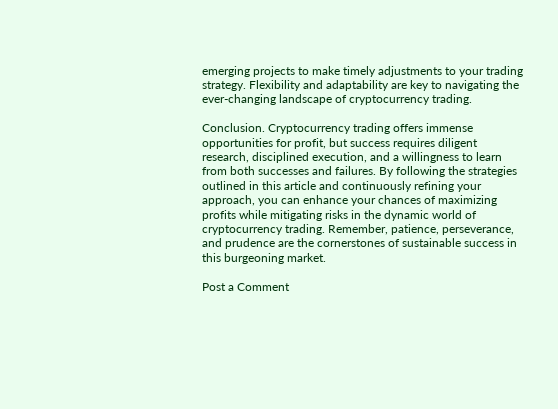emerging projects to make timely adjustments to your trading strategy. Flexibility and adaptability are key to navigating the ever-changing landscape of cryptocurrency trading.

Conclusion. Cryptocurrency trading offers immense opportunities for profit, but success requires diligent research, disciplined execution, and a willingness to learn from both successes and failures. By following the strategies outlined in this article and continuously refining your approach, you can enhance your chances of maximizing profits while mitigating risks in the dynamic world of cryptocurrency trading. Remember, patience, perseverance, and prudence are the cornerstones of sustainable success in this burgeoning market.

Post a Comment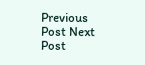Previous Post Next Post